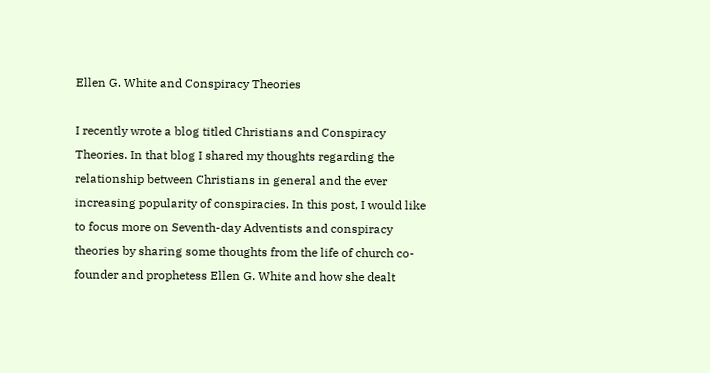Ellen G. White and Conspiracy Theories

I recently wrote a blog titled Christians and Conspiracy Theories. In that blog I shared my thoughts regarding the relationship between Christians in general and the ever increasing popularity of conspiracies. In this post, I would like to focus more on Seventh-day Adventists and conspiracy theories by sharing some thoughts from the life of church co-founder and prophetess Ellen G. White and how she dealt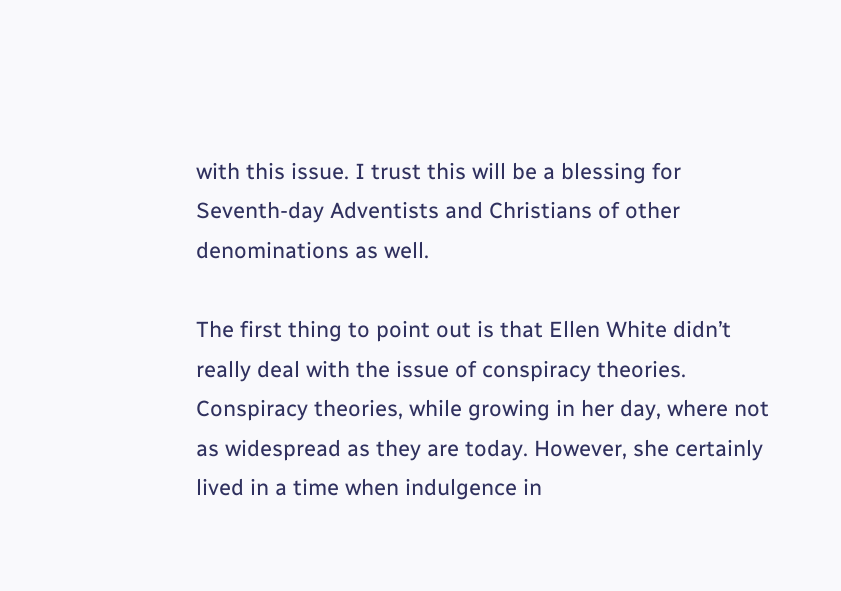with this issue. I trust this will be a blessing for Seventh-day Adventists and Christians of other denominations as well.

The first thing to point out is that Ellen White didn’t really deal with the issue of conspiracy theories. Conspiracy theories, while growing in her day, where not as widespread as they are today. However, she certainly lived in a time when indulgence in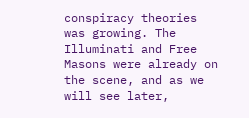conspiracy theories was growing. The Illuminati and Free Masons were already on the scene, and as we will see later,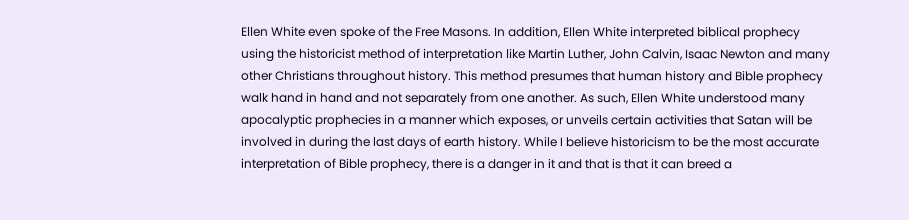Ellen White even spoke of the Free Masons. In addition, Ellen White interpreted biblical prophecy using the historicist method of interpretation like Martin Luther, John Calvin, Isaac Newton and many other Christians throughout history. This method presumes that human history and Bible prophecy walk hand in hand and not separately from one another. As such, Ellen White understood many apocalyptic prophecies in a manner which exposes, or unveils certain activities that Satan will be involved in during the last days of earth history. While I believe historicism to be the most accurate interpretation of Bible prophecy, there is a danger in it and that is that it can breed a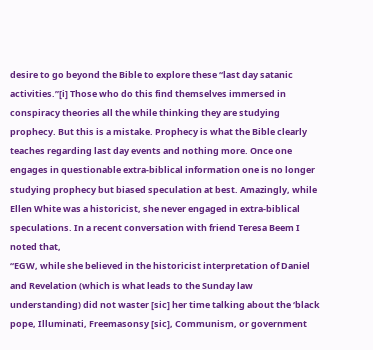desire to go beyond the Bible to explore these “last day satanic activities.”[i] Those who do this find themselves immersed in conspiracy theories all the while thinking they are studying prophecy. But this is a mistake. Prophecy is what the Bible clearly teaches regarding last day events and nothing more. Once one engages in questionable extra-biblical information one is no longer studying prophecy but biased speculation at best. Amazingly, while Ellen White was a historicist, she never engaged in extra-biblical speculations. In a recent conversation with friend Teresa Beem I noted that,
“EGW, while she believed in the historicist interpretation of Daniel and Revelation (which is what leads to the Sunday law understanding) did not waster [sic] her time talking about the ‘black pope, Illuminati, Freemasonsy [sic], Communism, or government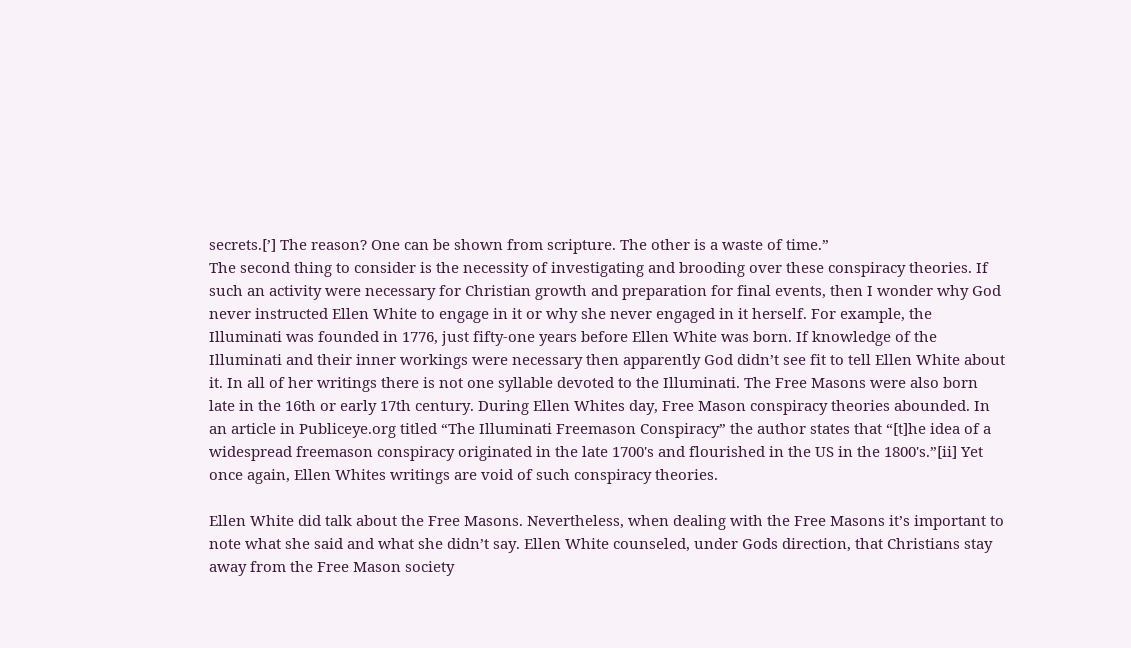secrets.[’] The reason? One can be shown from scripture. The other is a waste of time.”
The second thing to consider is the necessity of investigating and brooding over these conspiracy theories. If such an activity were necessary for Christian growth and preparation for final events, then I wonder why God never instructed Ellen White to engage in it or why she never engaged in it herself. For example, the Illuminati was founded in 1776, just fifty-one years before Ellen White was born. If knowledge of the Illuminati and their inner workings were necessary then apparently God didn’t see fit to tell Ellen White about it. In all of her writings there is not one syllable devoted to the Illuminati. The Free Masons were also born late in the 16th or early 17th century. During Ellen Whites day, Free Mason conspiracy theories abounded. In an article in Publiceye.org titled “The Illuminati Freemason Conspiracy” the author states that “[t]he idea of a widespread freemason conspiracy originated in the late 1700's and flourished in the US in the 1800's.”[ii] Yet once again, Ellen Whites writings are void of such conspiracy theories.

Ellen White did talk about the Free Masons. Nevertheless, when dealing with the Free Masons it’s important to note what she said and what she didn’t say. Ellen White counseled, under Gods direction, that Christians stay away from the Free Mason society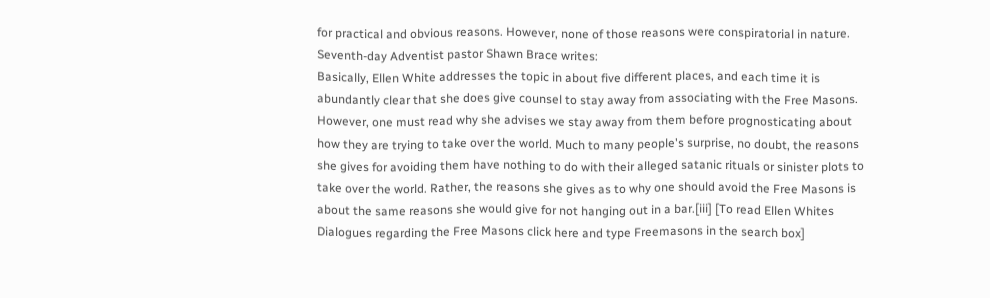for practical and obvious reasons. However, none of those reasons were conspiratorial in nature. Seventh-day Adventist pastor Shawn Brace writes:
Basically, Ellen White addresses the topic in about five different places, and each time it is abundantly clear that she does give counsel to stay away from associating with the Free Masons. However, one must read why she advises we stay away from them before prognosticating about how they are trying to take over the world. Much to many people's surprise, no doubt, the reasons she gives for avoiding them have nothing to do with their alleged satanic rituals or sinister plots to take over the world. Rather, the reasons she gives as to why one should avoid the Free Masons is about the same reasons she would give for not hanging out in a bar.[iii] [To read Ellen Whites Dialogues regarding the Free Masons click here and type Freemasons in the search box]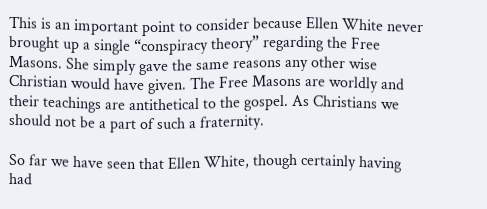This is an important point to consider because Ellen White never brought up a single “conspiracy theory” regarding the Free Masons. She simply gave the same reasons any other wise Christian would have given. The Free Masons are worldly and their teachings are antithetical to the gospel. As Christians we should not be a part of such a fraternity.

So far we have seen that Ellen White, though certainly having had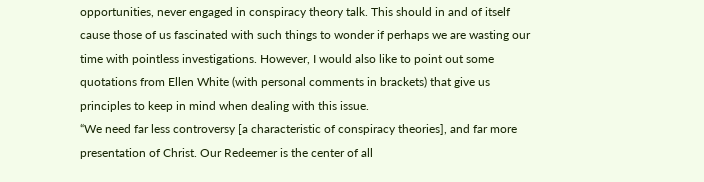opportunities, never engaged in conspiracy theory talk. This should in and of itself cause those of us fascinated with such things to wonder if perhaps we are wasting our time with pointless investigations. However, I would also like to point out some quotations from Ellen White (with personal comments in brackets) that give us principles to keep in mind when dealing with this issue.
“We need far less controversy [a characteristic of conspiracy theories], and far more presentation of Christ. Our Redeemer is the center of all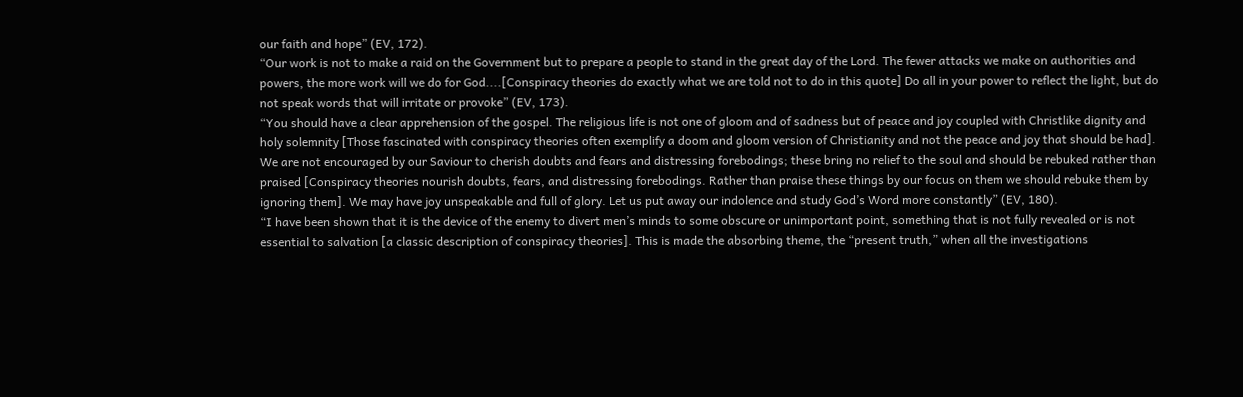our faith and hope” (EV, 172).
“Our work is not to make a raid on the Government but to prepare a people to stand in the great day of the Lord. The fewer attacks we make on authorities and powers, the more work will we do for God....[Conspiracy theories do exactly what we are told not to do in this quote] Do all in your power to reflect the light, but do not speak words that will irritate or provoke” (EV, 173).
“You should have a clear apprehension of the gospel. The religious life is not one of gloom and of sadness but of peace and joy coupled with Christlike dignity and holy solemnity [Those fascinated with conspiracy theories often exemplify a doom and gloom version of Christianity and not the peace and joy that should be had]. We are not encouraged by our Saviour to cherish doubts and fears and distressing forebodings; these bring no relief to the soul and should be rebuked rather than praised [Conspiracy theories nourish doubts, fears, and distressing forebodings. Rather than praise these things by our focus on them we should rebuke them by ignoring them]. We may have joy unspeakable and full of glory. Let us put away our indolence and study God’s Word more constantly” (EV, 180).
“I have been shown that it is the device of the enemy to divert men’s minds to some obscure or unimportant point, something that is not fully revealed or is not essential to salvation [a classic description of conspiracy theories]. This is made the absorbing theme, the “present truth,” when all the investigations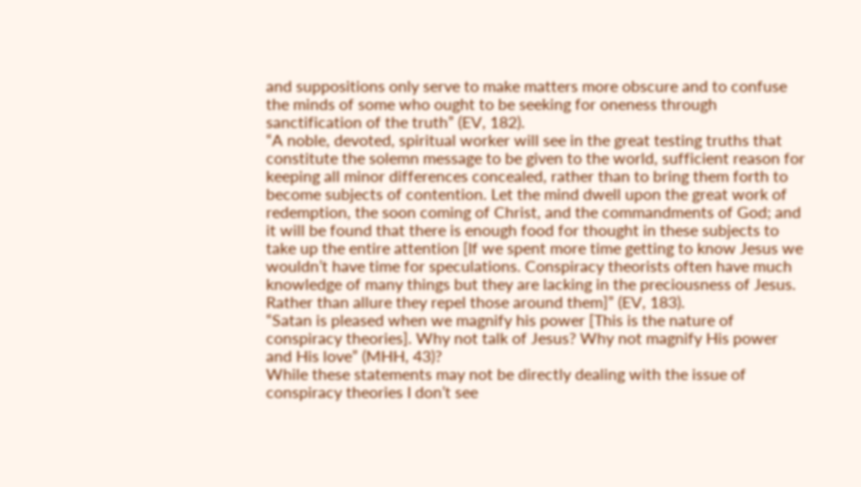and suppositions only serve to make matters more obscure and to confuse the minds of some who ought to be seeking for oneness through sanctification of the truth” (EV, 182).
“A noble, devoted, spiritual worker will see in the great testing truths that constitute the solemn message to be given to the world, sufficient reason for keeping all minor differences concealed, rather than to bring them forth to become subjects of contention. Let the mind dwell upon the great work of redemption, the soon coming of Christ, and the commandments of God; and it will be found that there is enough food for thought in these subjects to take up the entire attention [If we spent more time getting to know Jesus we wouldn’t have time for speculations. Conspiracy theorists often have much knowledge of many things but they are lacking in the preciousness of Jesus. Rather than allure they repel those around them]” (EV, 183).
“Satan is pleased when we magnify his power [This is the nature of conspiracy theories]. Why not talk of Jesus? Why not magnify His power and His love” (MHH, 43)?
While these statements may not be directly dealing with the issue of conspiracy theories I don’t see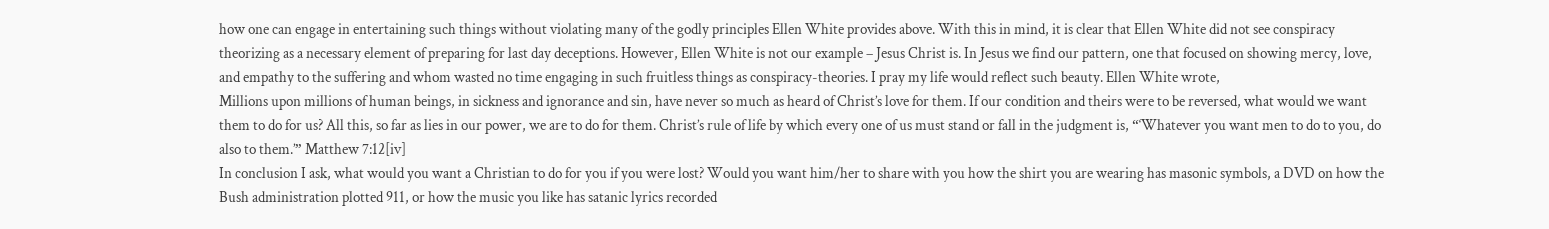how one can engage in entertaining such things without violating many of the godly principles Ellen White provides above. With this in mind, it is clear that Ellen White did not see conspiracy theorizing as a necessary element of preparing for last day deceptions. However, Ellen White is not our example – Jesus Christ is. In Jesus we find our pattern, one that focused on showing mercy, love, and empathy to the suffering and whom wasted no time engaging in such fruitless things as conspiracy-theories. I pray my life would reflect such beauty. Ellen White wrote,
Millions upon millions of human beings, in sickness and ignorance and sin, have never so much as heard of Christ’s love for them. If our condition and theirs were to be reversed, what would we want them to do for us? All this, so far as lies in our power, we are to do for them. Christ’s rule of life by which every one of us must stand or fall in the judgment is, “‘Whatever you want men to do to you, do also to them.’” Matthew 7:12[iv]
In conclusion I ask, what would you want a Christian to do for you if you were lost? Would you want him/her to share with you how the shirt you are wearing has masonic symbols, a DVD on how the Bush administration plotted 911, or how the music you like has satanic lyrics recorded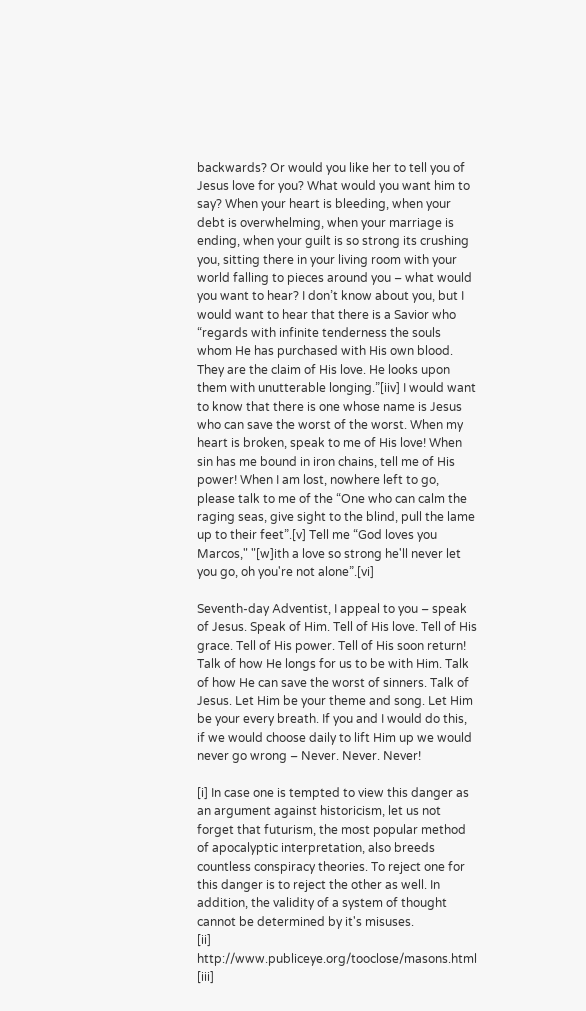backwards? Or would you like her to tell you of Jesus love for you? What would you want him to say? When your heart is bleeding, when your debt is overwhelming, when your marriage is ending, when your guilt is so strong its crushing you, sitting there in your living room with your world falling to pieces around you – what would you want to hear? I don’t know about you, but I would want to hear that there is a Savior who “regards with infinite tenderness the souls whom He has purchased with His own blood. They are the claim of His love. He looks upon them with unutterable longing.”[iiv] I would want to know that there is one whose name is Jesus who can save the worst of the worst. When my heart is broken, speak to me of His love! When sin has me bound in iron chains, tell me of His power! When I am lost, nowhere left to go, please talk to me of the “One who can calm the raging seas, give sight to the blind, pull the lame up to their feet”.[v] Tell me “God loves you Marcos," "[w]ith a love so strong he'll never let you go, oh you're not alone”.[vi]

Seventh-day Adventist, I appeal to you – speak of Jesus. Speak of Him. Tell of His love. Tell of His grace. Tell of His power. Tell of His soon return! Talk of how He longs for us to be with Him. Talk of how He can save the worst of sinners. Talk of Jesus. Let Him be your theme and song. Let Him be your every breath. If you and I would do this, if we would choose daily to lift Him up we would never go wrong – Never. Never. Never!

[i] In case one is tempted to view this danger as an argument against historicism, let us not forget that futurism, the most popular method of apocalyptic interpretation, also breeds countless conspiracy theories. To reject one for this danger is to reject the other as well. In addition, the validity of a system of thought cannot be determined by it's misuses.
[ii] http://www.publiceye.org/tooclose/masons.html
[iii]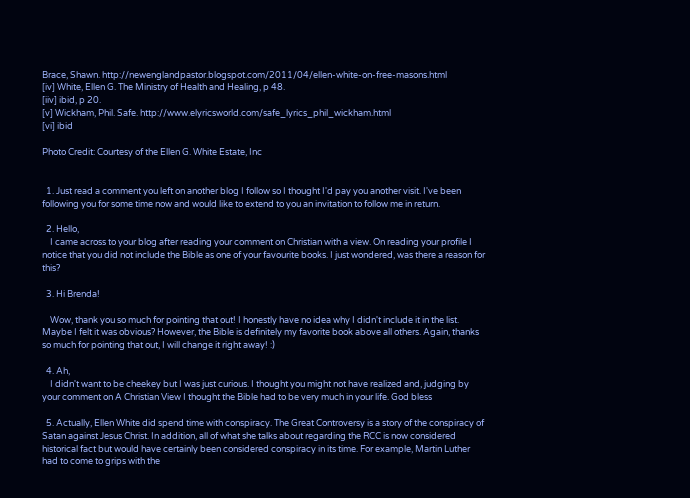Brace, Shawn. http://newenglandpastor.blogspot.com/2011/04/ellen-white-on-free-masons.html
[iv] White, Ellen G. The Ministry of Health and Healing, p 48.
[iiv] ibid, p 20.
[v] Wickham, Phil. Safe. http://www.elyricsworld.com/safe_lyrics_phil_wickham.html
[vi] ibid

Photo Credit: Courtesy of the Ellen G. White Estate, Inc


  1. Just read a comment you left on another blog I follow so I thought I'd pay you another visit. I've been following you for some time now and would like to extend to you an invitation to follow me in return.

  2. Hello,
    I came across to your blog after reading your comment on Christian with a view. On reading your profile I notice that you did not include the Bible as one of your favourite books. I just wondered, was there a reason for this?

  3. Hi Brenda!

    Wow, thank you so much for pointing that out! I honestly have no idea why I didn't include it in the list. Maybe I felt it was obvious? However, the Bible is definitely my favorite book above all others. Again, thanks so much for pointing that out, I will change it right away! :)

  4. Ah,
    I didn't want to be cheekey but I was just curious. I thought you might not have realized and, judging by your comment on A Christian View I thought the Bible had to be very much in your life. God bless

  5. Actually, Ellen White did spend time with conspiracy. The Great Controversy is a story of the conspiracy of Satan against Jesus Christ. In addition, all of what she talks about regarding the RCC is now considered historical fact but would have certainly been considered conspiracy in its time. For example, Martin Luther had to come to grips with the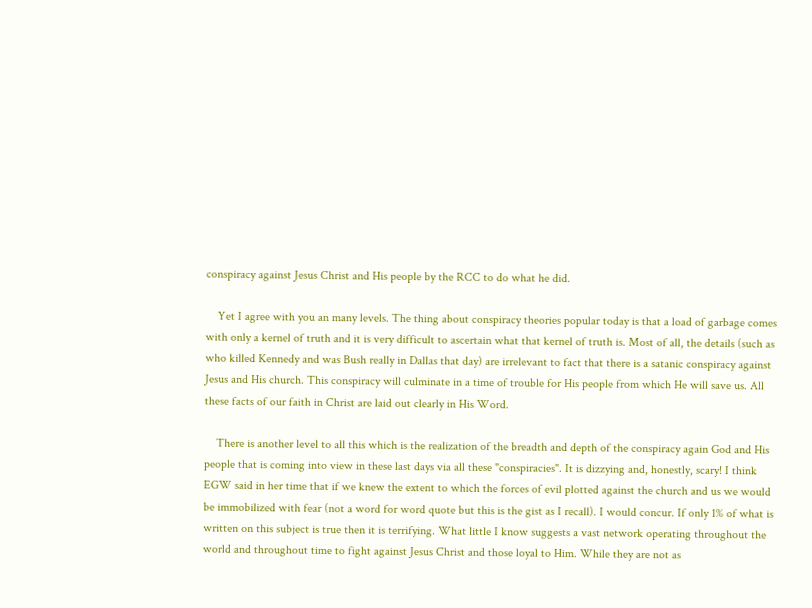conspiracy against Jesus Christ and His people by the RCC to do what he did.

    Yet I agree with you an many levels. The thing about conspiracy theories popular today is that a load of garbage comes with only a kernel of truth and it is very difficult to ascertain what that kernel of truth is. Most of all, the details (such as who killed Kennedy and was Bush really in Dallas that day) are irrelevant to fact that there is a satanic conspiracy against Jesus and His church. This conspiracy will culminate in a time of trouble for His people from which He will save us. All these facts of our faith in Christ are laid out clearly in His Word.

    There is another level to all this which is the realization of the breadth and depth of the conspiracy again God and His people that is coming into view in these last days via all these "conspiracies". It is dizzying and, honestly, scary! I think EGW said in her time that if we knew the extent to which the forces of evil plotted against the church and us we would be immobilized with fear (not a word for word quote but this is the gist as I recall). I would concur. If only 1% of what is written on this subject is true then it is terrifying. What little I know suggests a vast network operating throughout the world and throughout time to fight against Jesus Christ and those loyal to Him. While they are not as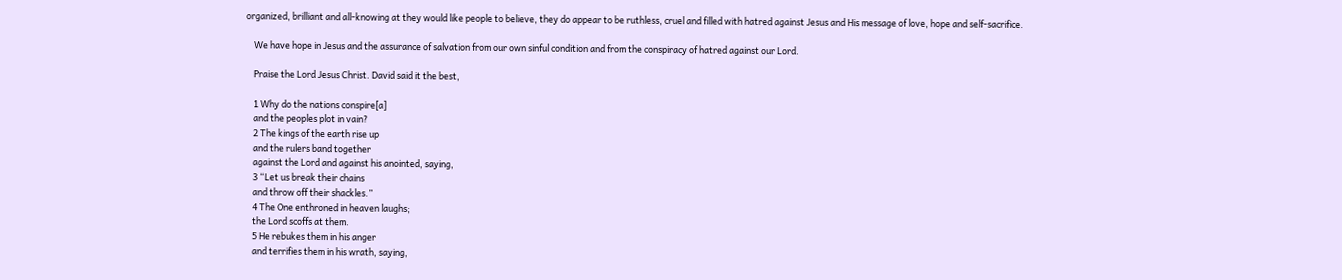organized, brilliant and all-knowing at they would like people to believe, they do appear to be ruthless, cruel and filled with hatred against Jesus and His message of love, hope and self-sacrifice.

    We have hope in Jesus and the assurance of salvation from our own sinful condition and from the conspiracy of hatred against our Lord.

    Praise the Lord Jesus Christ. David said it the best,

    1 Why do the nations conspire[a]
    and the peoples plot in vain?
    2 The kings of the earth rise up
    and the rulers band together
    against the Lord and against his anointed, saying,
    3 “Let us break their chains
    and throw off their shackles.”
    4 The One enthroned in heaven laughs;
    the Lord scoffs at them.
    5 He rebukes them in his anger
    and terrifies them in his wrath, saying,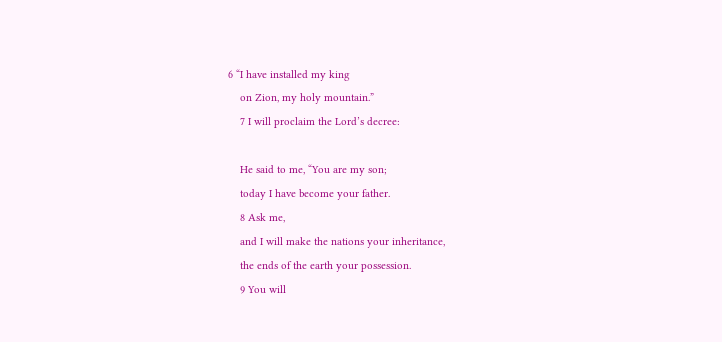6 “I have installed my king
    on Zion, my holy mountain.”
    7 I will proclaim the Lord’s decree:

    He said to me, “You are my son;
    today I have become your father.
    8 Ask me,
    and I will make the nations your inheritance,
    the ends of the earth your possession.
    9 You will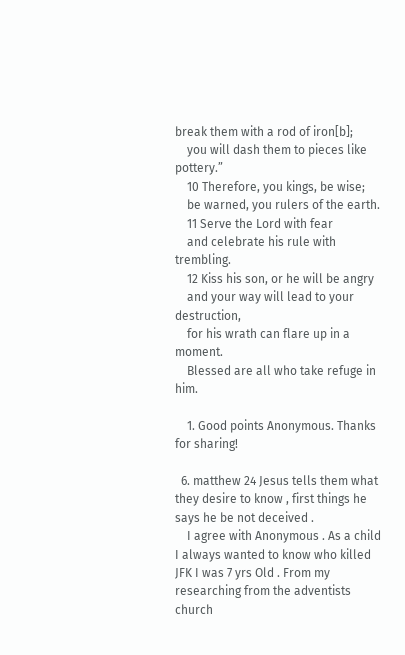break them with a rod of iron[b];
    you will dash them to pieces like pottery.”
    10 Therefore, you kings, be wise;
    be warned, you rulers of the earth.
    11 Serve the Lord with fear
    and celebrate his rule with trembling.
    12 Kiss his son, or he will be angry
    and your way will lead to your destruction,
    for his wrath can flare up in a moment.
    Blessed are all who take refuge in him.

    1. Good points Anonymous. Thanks for sharing!

  6. matthew 24 Jesus tells them what they desire to know , first things he says he be not deceived .
    I agree with Anonymous . As a child I always wanted to know who killed JFK I was 7 yrs Old . From my researching from the adventists church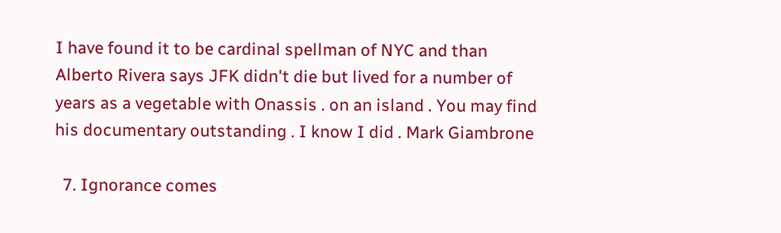I have found it to be cardinal spellman of NYC and than Alberto Rivera says JFK didn't die but lived for a number of years as a vegetable with Onassis . on an island . You may find his documentary outstanding . I know I did . Mark Giambrone

  7. Ignorance comes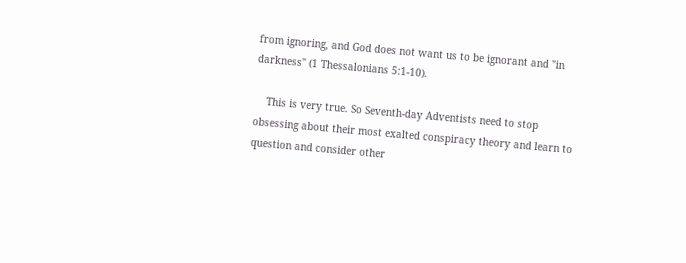from ignoring, and God does not want us to be ignorant and "in darkness" (1 Thessalonians 5:1-10).

    This is very true. So Seventh-day Adventists need to stop obsessing about their most exalted conspiracy theory and learn to question and consider other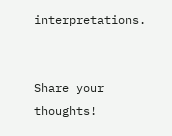interpretations.


Share your thoughts!